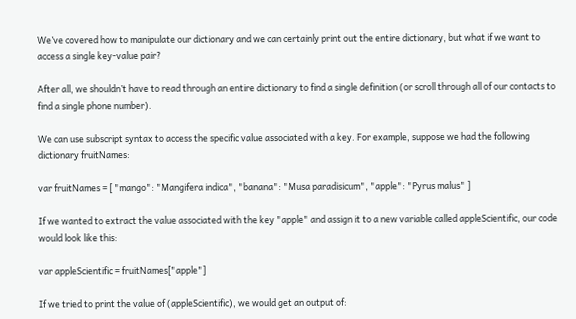We’ve covered how to manipulate our dictionary and we can certainly print out the entire dictionary, but what if we want to access a single key-value pair?

After all, we shouldn’t have to read through an entire dictionary to find a single definition (or scroll through all of our contacts to find a single phone number).

We can use subscript syntax to access the specific value associated with a key. For example, suppose we had the following dictionary fruitNames:

var fruitNames = [ "mango": "Mangifera indica", "banana": "Musa paradisicum", "apple": "Pyrus malus" ]

If we wanted to extract the value associated with the key "apple" and assign it to a new variable called appleScientific, our code would look like this:

var appleScientific = fruitNames["apple"]

If we tried to print the value of (appleScientific), we would get an output of: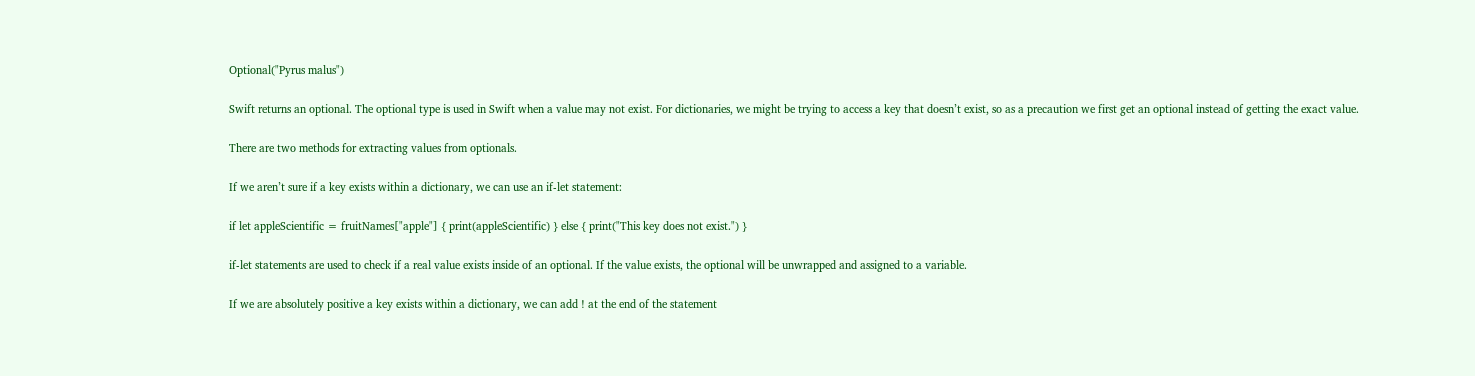Optional("Pyrus malus")

Swift returns an optional. The optional type is used in Swift when a value may not exist. For dictionaries, we might be trying to access a key that doesn’t exist, so as a precaution we first get an optional instead of getting the exact value.

There are two methods for extracting values from optionals.

If we aren’t sure if a key exists within a dictionary, we can use an if-let statement:

if let appleScientific = fruitNames["apple"] { print(appleScientific) } else { print("This key does not exist.") }

if-let statements are used to check if a real value exists inside of an optional. If the value exists, the optional will be unwrapped and assigned to a variable.

If we are absolutely positive a key exists within a dictionary, we can add ! at the end of the statement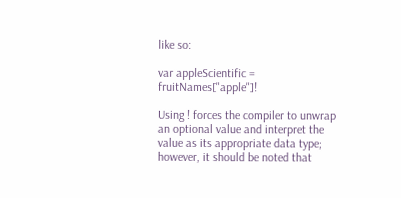like so:

var appleScientific = fruitNames["apple"]!

Using ! forces the compiler to unwrap an optional value and interpret the value as its appropriate data type; however, it should be noted that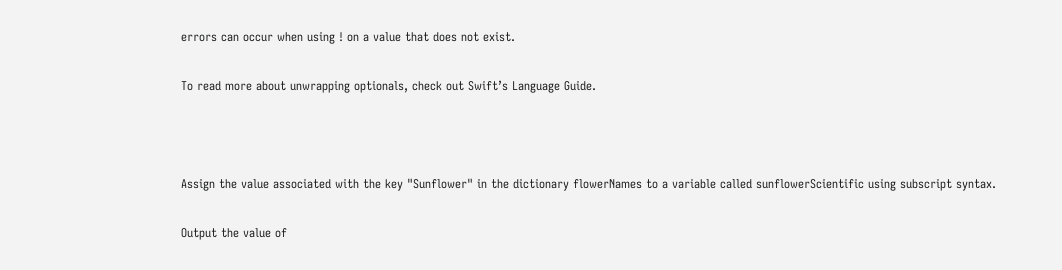errors can occur when using ! on a value that does not exist.

To read more about unwrapping optionals, check out Swift’s Language Guide.



Assign the value associated with the key "Sunflower" in the dictionary flowerNames to a variable called sunflowerScientific using subscript syntax.

Output the value of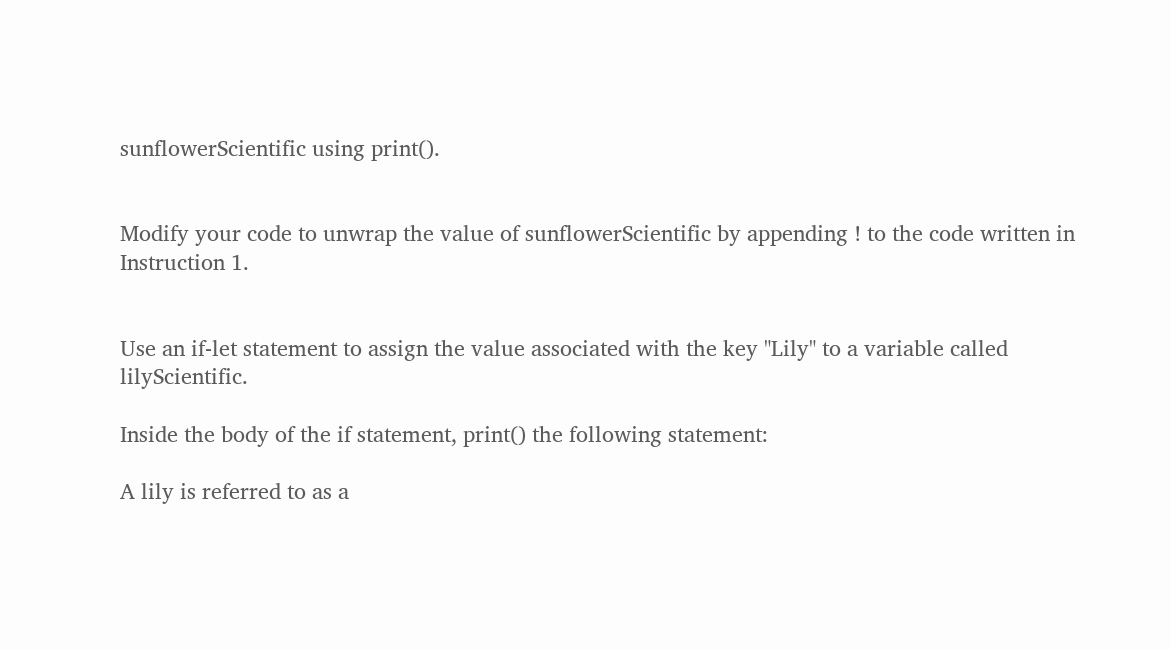sunflowerScientific using print().


Modify your code to unwrap the value of sunflowerScientific by appending ! to the code written in Instruction 1.


Use an if-let statement to assign the value associated with the key "Lily" to a variable called lilyScientific.

Inside the body of the if statement, print() the following statement:

A lily is referred to as a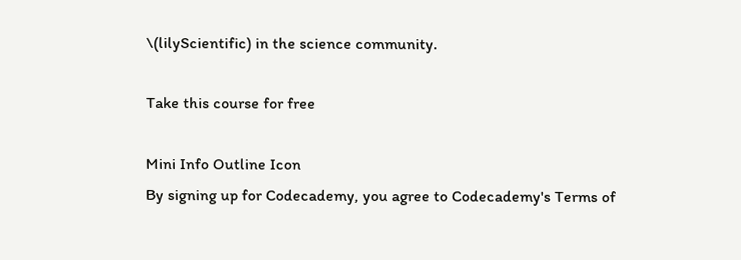\(lilyScientific) in the science community.

Take this course for free

Mini Info Outline Icon
By signing up for Codecademy, you agree to Codecademy's Terms of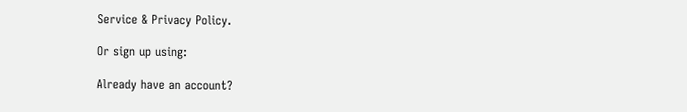Service & Privacy Policy.

Or sign up using:

Already have an account?